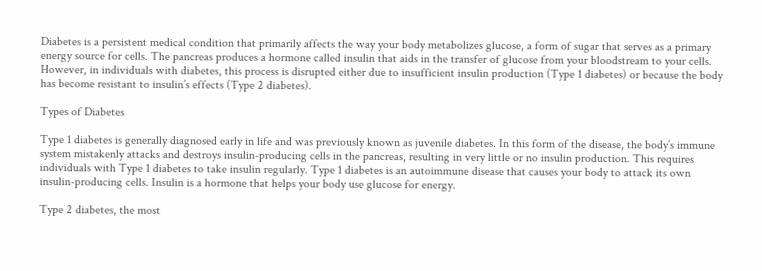Diabetes is a persistent medical condition that primarily affects the way your body metabolizes glucose, a form of sugar that serves as a primary energy source for cells. The pancreas produces a hormone called insulin that aids in the transfer of glucose from your bloodstream to your cells. However, in individuals with diabetes, this process is disrupted either due to insufficient insulin production (Type 1 diabetes) or because the body has become resistant to insulin’s effects (Type 2 diabetes).

Types of Diabetes

Type 1 diabetes is generally diagnosed early in life and was previously known as juvenile diabetes. In this form of the disease, the body’s immune system mistakenly attacks and destroys insulin-producing cells in the pancreas, resulting in very little or no insulin production. This requires individuals with Type 1 diabetes to take insulin regularly. Type 1 diabetes is an autoimmune disease that causes your body to attack its own insulin-producing cells. Insulin is a hormone that helps your body use glucose for energy.

Type 2 diabetes, the most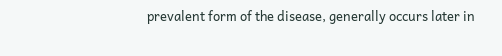prevalent form of the disease, generally occurs later in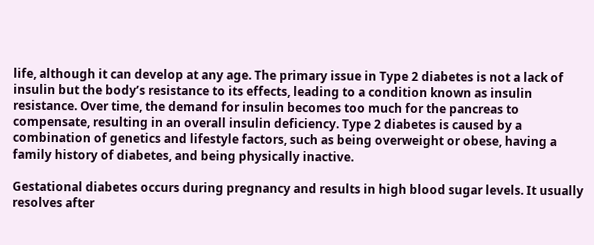life, although it can develop at any age. The primary issue in Type 2 diabetes is not a lack of insulin but the body’s resistance to its effects, leading to a condition known as insulin resistance. Over time, the demand for insulin becomes too much for the pancreas to compensate, resulting in an overall insulin deficiency. Type 2 diabetes is caused by a combination of genetics and lifestyle factors, such as being overweight or obese, having a family history of diabetes, and being physically inactive.

Gestational diabetes occurs during pregnancy and results in high blood sugar levels. It usually resolves after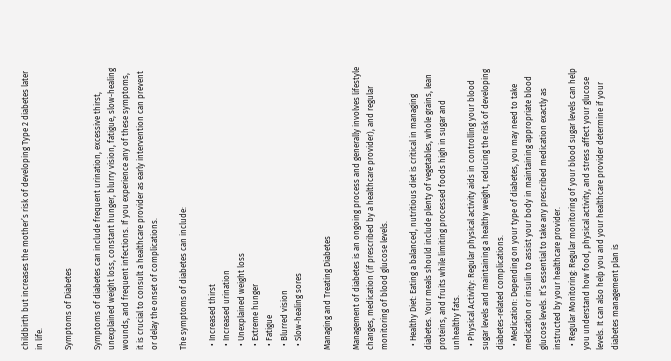childbirth but increases the mother’s risk of developing Type 2 diabetes later in life.

Symptoms of Diabetes

Symptoms of diabetes can include frequent urination, excessive thirst, unexplained weight loss, constant hunger, blurry vision, fatigue, slow-healing wounds, and frequent infections. If you experience any of these symptoms, it is crucial to consult a healthcare provider as early intervention can prevent or delay the onset of complications.

The symptoms of diabetes can include:

  • Increased thirst
  • Increased urination
  • Unexplained weight loss
  • Extreme hunger
  • Fatigue
  • Blurred vision
  • Slow-healing sores

Managing and Treating Diabetes

Management of diabetes is an ongoing process and generally involves lifestyle changes, medication (if prescribed by a healthcare provider), and regular monitoring of blood glucose levels.

  • Healthy Diet: Eating a balanced, nutritious diet is critical in managing diabetes. Your meals should include plenty of vegetables, whole grains, lean proteins, and fruits while limiting processed foods high in sugar and unhealthy fats.
  • Physical Activity: Regular physical activity aids in controlling your blood sugar levels and maintaining a healthy weight, reducing the risk of developing diabetes-related complications.
  • Medication: Depending on your type of diabetes, you may need to take medication or insulin to assist your body in maintaining appropriate blood glucose levels. It’s essential to take any prescribed medication exactly as instructed by your healthcare provider.
  • Regular Monitoring: Regular monitoring of your blood sugar levels can help you understand how food, physical activity, and stress affect your glucose levels. It can also help you and your healthcare provider determine if your diabetes management plan is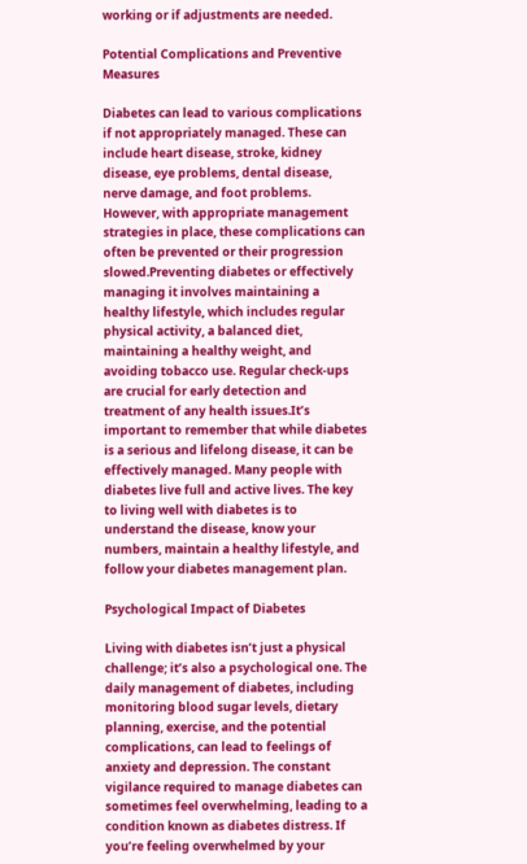working or if adjustments are needed.

Potential Complications and Preventive Measures

Diabetes can lead to various complications if not appropriately managed. These can include heart disease, stroke, kidney disease, eye problems, dental disease, nerve damage, and foot problems. However, with appropriate management strategies in place, these complications can often be prevented or their progression slowed.Preventing diabetes or effectively managing it involves maintaining a healthy lifestyle, which includes regular physical activity, a balanced diet, maintaining a healthy weight, and avoiding tobacco use. Regular check-ups are crucial for early detection and treatment of any health issues.It’s important to remember that while diabetes is a serious and lifelong disease, it can be effectively managed. Many people with diabetes live full and active lives. The key to living well with diabetes is to understand the disease, know your numbers, maintain a healthy lifestyle, and follow your diabetes management plan.

Psychological Impact of Diabetes

Living with diabetes isn’t just a physical challenge; it’s also a psychological one. The daily management of diabetes, including monitoring blood sugar levels, dietary planning, exercise, and the potential complications, can lead to feelings of anxiety and depression. The constant vigilance required to manage diabetes can sometimes feel overwhelming, leading to a condition known as diabetes distress. If you’re feeling overwhelmed by your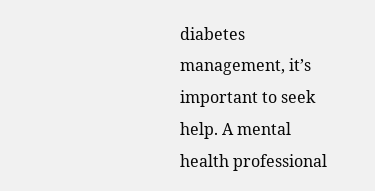diabetes management, it’s important to seek help. A mental health professional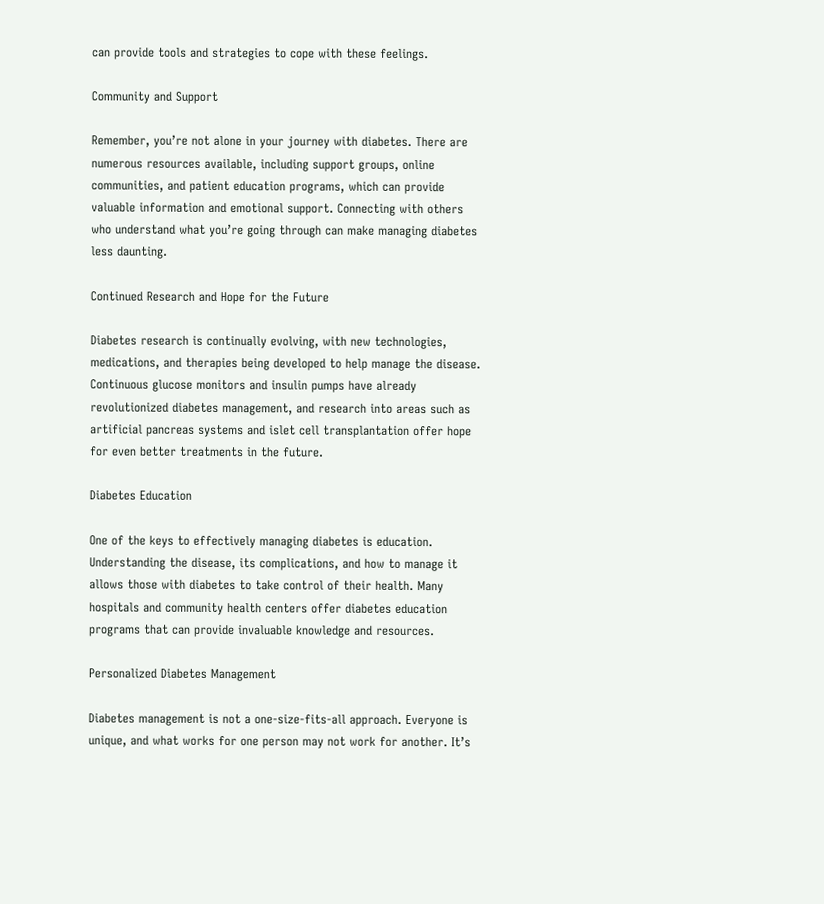can provide tools and strategies to cope with these feelings.

Community and Support

Remember, you’re not alone in your journey with diabetes. There are numerous resources available, including support groups, online communities, and patient education programs, which can provide valuable information and emotional support. Connecting with others who understand what you’re going through can make managing diabetes less daunting.

Continued Research and Hope for the Future

Diabetes research is continually evolving, with new technologies, medications, and therapies being developed to help manage the disease. Continuous glucose monitors and insulin pumps have already revolutionized diabetes management, and research into areas such as artificial pancreas systems and islet cell transplantation offer hope for even better treatments in the future.

Diabetes Education

One of the keys to effectively managing diabetes is education. Understanding the disease, its complications, and how to manage it allows those with diabetes to take control of their health. Many hospitals and community health centers offer diabetes education programs that can provide invaluable knowledge and resources.

Personalized Diabetes Management

Diabetes management is not a one-size-fits-all approach. Everyone is unique, and what works for one person may not work for another. It’s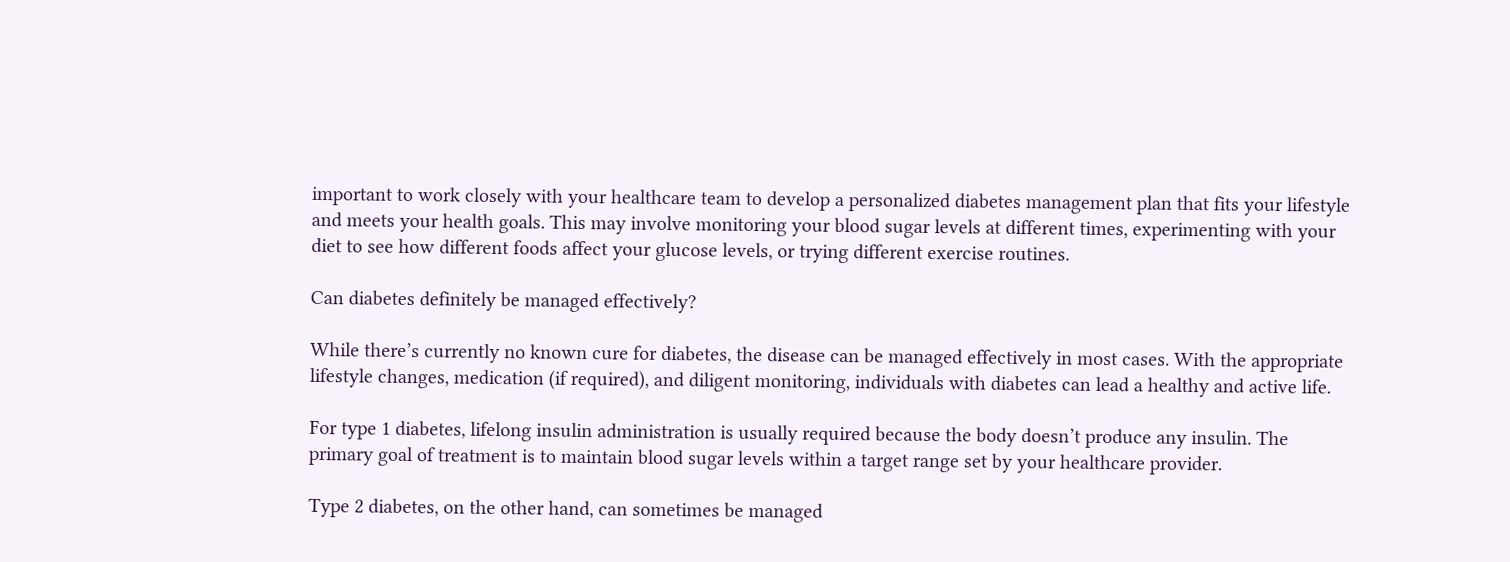important to work closely with your healthcare team to develop a personalized diabetes management plan that fits your lifestyle and meets your health goals. This may involve monitoring your blood sugar levels at different times, experimenting with your diet to see how different foods affect your glucose levels, or trying different exercise routines.

Can diabetes definitely be managed effectively?

While there’s currently no known cure for diabetes, the disease can be managed effectively in most cases. With the appropriate lifestyle changes, medication (if required), and diligent monitoring, individuals with diabetes can lead a healthy and active life.

For type 1 diabetes, lifelong insulin administration is usually required because the body doesn’t produce any insulin. The primary goal of treatment is to maintain blood sugar levels within a target range set by your healthcare provider.

Type 2 diabetes, on the other hand, can sometimes be managed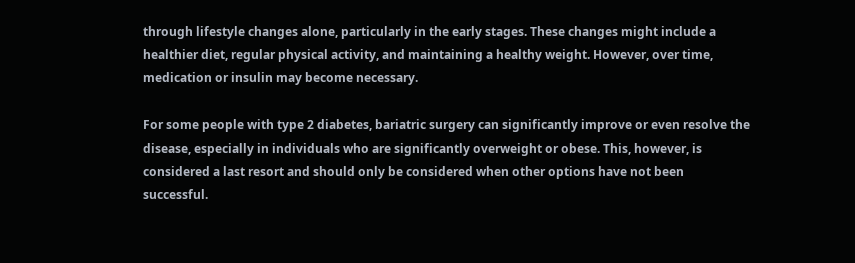through lifestyle changes alone, particularly in the early stages. These changes might include a healthier diet, regular physical activity, and maintaining a healthy weight. However, over time, medication or insulin may become necessary.

For some people with type 2 diabetes, bariatric surgery can significantly improve or even resolve the disease, especially in individuals who are significantly overweight or obese. This, however, is considered a last resort and should only be considered when other options have not been successful.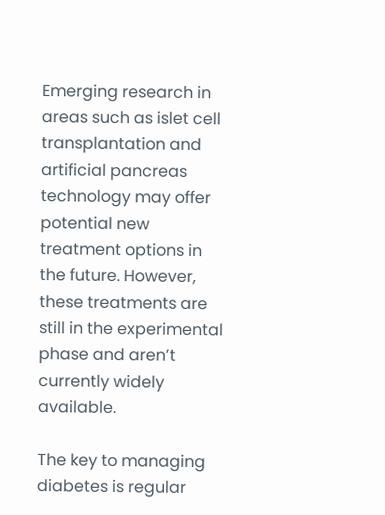Emerging research in areas such as islet cell transplantation and artificial pancreas technology may offer potential new treatment options in the future. However, these treatments are still in the experimental phase and aren’t currently widely available.

The key to managing diabetes is regular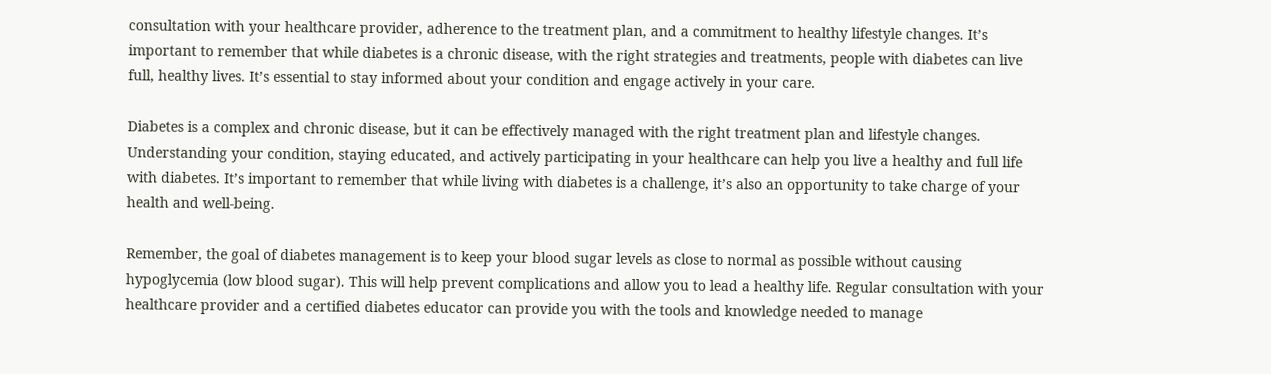consultation with your healthcare provider, adherence to the treatment plan, and a commitment to healthy lifestyle changes. It’s important to remember that while diabetes is a chronic disease, with the right strategies and treatments, people with diabetes can live full, healthy lives. It’s essential to stay informed about your condition and engage actively in your care.

Diabetes is a complex and chronic disease, but it can be effectively managed with the right treatment plan and lifestyle changes. Understanding your condition, staying educated, and actively participating in your healthcare can help you live a healthy and full life with diabetes. It’s important to remember that while living with diabetes is a challenge, it’s also an opportunity to take charge of your health and well-being.

Remember, the goal of diabetes management is to keep your blood sugar levels as close to normal as possible without causing hypoglycemia (low blood sugar). This will help prevent complications and allow you to lead a healthy life. Regular consultation with your healthcare provider and a certified diabetes educator can provide you with the tools and knowledge needed to manage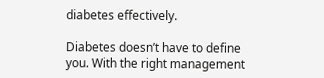diabetes effectively.

Diabetes doesn’t have to define you. With the right management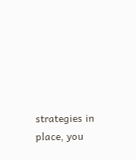strategies in place, you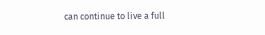can continue to live a full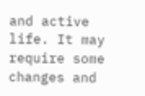and active life. It may require some changes and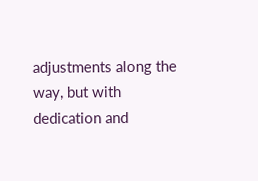adjustments along the way, but with dedication and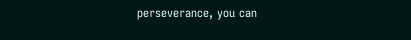perseverance, you can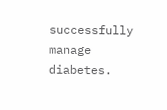successfully manage diabetes.